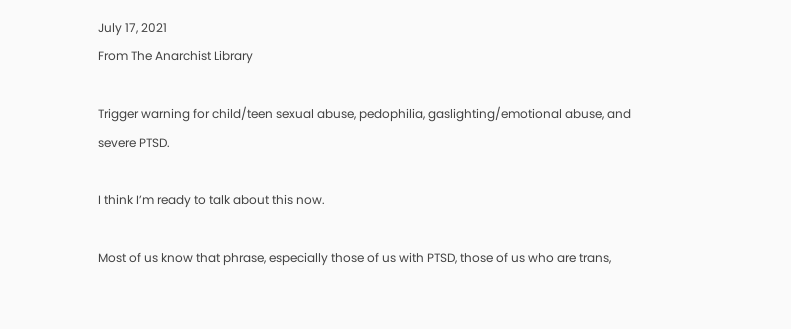July 17, 2021
From The Anarchist Library

Trigger warning for child/teen sexual abuse, pedophilia, gaslighting/emotional abuse, and severe PTSD.

I think I’m ready to talk about this now.

Most of us know that phrase, especially those of us with PTSD, those of us who are trans,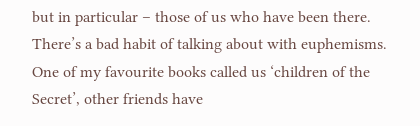but in particular – those of us who have been there. There’s a bad habit of talking about with euphemisms. One of my favourite books called us ‘children of the Secret’, other friends have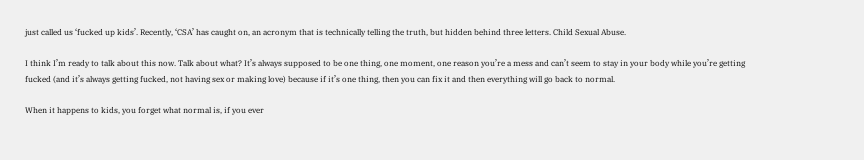just called us ‘fucked up kids’. Recently, ‘CSA’ has caught on, an acronym that is technically telling the truth, but hidden behind three letters. Child Sexual Abuse.

I think I’m ready to talk about this now. Talk about what? It’s always supposed to be one thing, one moment, one reason you’re a mess and can’t seem to stay in your body while you’re getting fucked (and it’s always getting fucked, not having sex or making love) because if it’s one thing, then you can fix it and then everything will go back to normal.

When it happens to kids, you forget what normal is, if you ever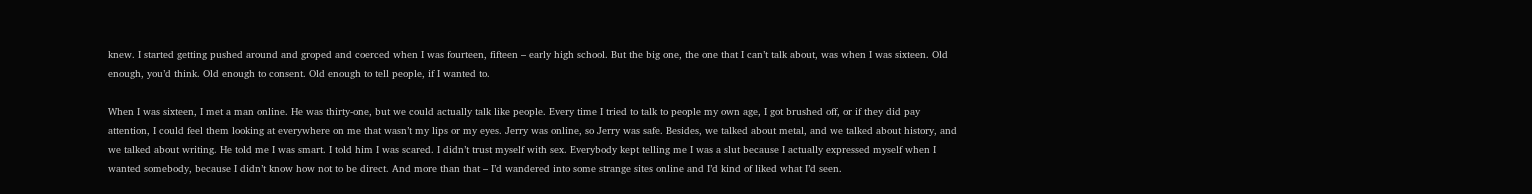knew. I started getting pushed around and groped and coerced when I was fourteen, fifteen – early high school. But the big one, the one that I can’t talk about, was when I was sixteen. Old enough, you’d think. Old enough to consent. Old enough to tell people, if I wanted to.

When I was sixteen, I met a man online. He was thirty-one, but we could actually talk like people. Every time I tried to talk to people my own age, I got brushed off, or if they did pay attention, I could feel them looking at everywhere on me that wasn’t my lips or my eyes. Jerry was online, so Jerry was safe. Besides, we talked about metal, and we talked about history, and we talked about writing. He told me I was smart. I told him I was scared. I didn’t trust myself with sex. Everybody kept telling me I was a slut because I actually expressed myself when I wanted somebody, because I didn’t know how not to be direct. And more than that – I’d wandered into some strange sites online and I’d kind of liked what I’d seen.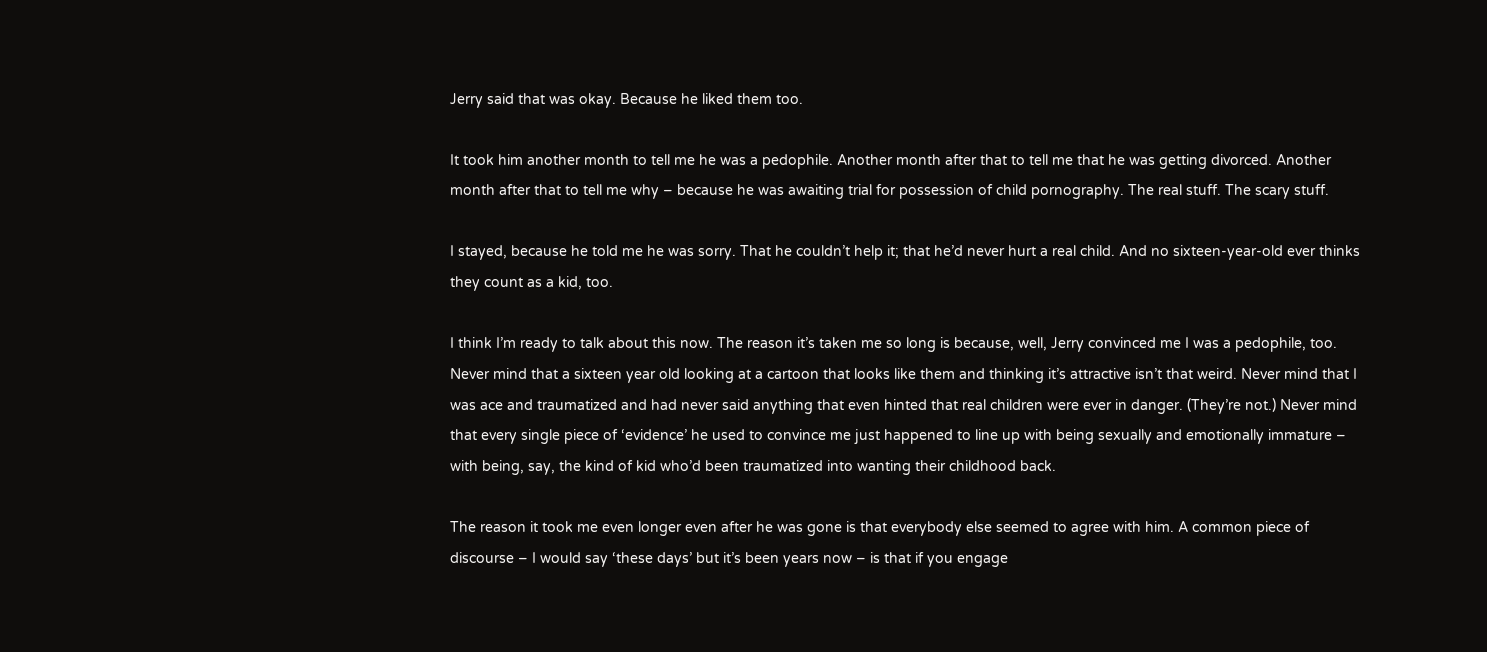Jerry said that was okay. Because he liked them too.

It took him another month to tell me he was a pedophile. Another month after that to tell me that he was getting divorced. Another month after that to tell me why – because he was awaiting trial for possession of child pornography. The real stuff. The scary stuff.

I stayed, because he told me he was sorry. That he couldn’t help it; that he’d never hurt a real child. And no sixteen-year-old ever thinks they count as a kid, too.

I think I’m ready to talk about this now. The reason it’s taken me so long is because, well, Jerry convinced me I was a pedophile, too. Never mind that a sixteen year old looking at a cartoon that looks like them and thinking it’s attractive isn’t that weird. Never mind that I was ace and traumatized and had never said anything that even hinted that real children were ever in danger. (They’re not.) Never mind that every single piece of ‘evidence’ he used to convince me just happened to line up with being sexually and emotionally immature – with being, say, the kind of kid who’d been traumatized into wanting their childhood back.

The reason it took me even longer even after he was gone is that everybody else seemed to agree with him. A common piece of discourse – I would say ‘these days’ but it’s been years now – is that if you engage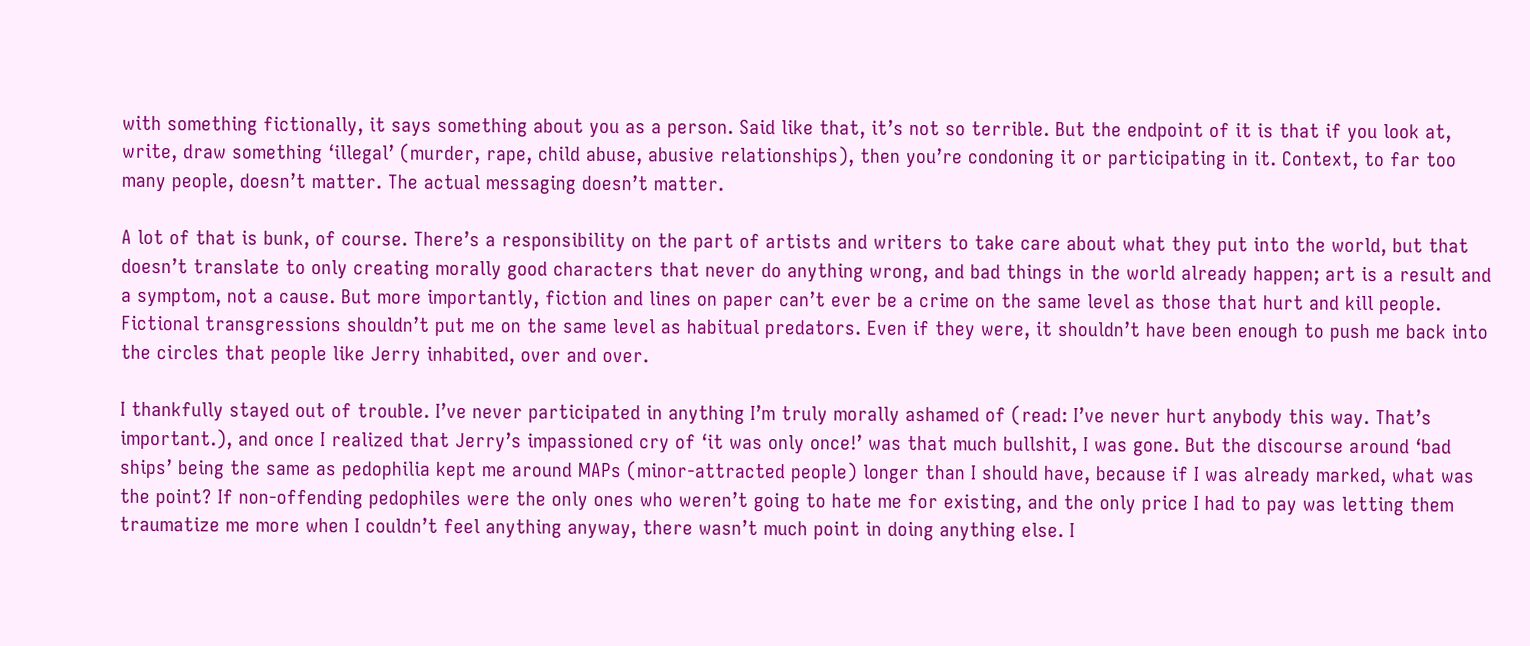with something fictionally, it says something about you as a person. Said like that, it’s not so terrible. But the endpoint of it is that if you look at, write, draw something ‘illegal’ (murder, rape, child abuse, abusive relationships), then you’re condoning it or participating in it. Context, to far too many people, doesn’t matter. The actual messaging doesn’t matter.

A lot of that is bunk, of course. There’s a responsibility on the part of artists and writers to take care about what they put into the world, but that doesn’t translate to only creating morally good characters that never do anything wrong, and bad things in the world already happen; art is a result and a symptom, not a cause. But more importantly, fiction and lines on paper can’t ever be a crime on the same level as those that hurt and kill people. Fictional transgressions shouldn’t put me on the same level as habitual predators. Even if they were, it shouldn’t have been enough to push me back into the circles that people like Jerry inhabited, over and over.

I thankfully stayed out of trouble. I’ve never participated in anything I’m truly morally ashamed of (read: I’ve never hurt anybody this way. That’s important.), and once I realized that Jerry’s impassioned cry of ‘it was only once!’ was that much bullshit, I was gone. But the discourse around ‘bad ships’ being the same as pedophilia kept me around MAPs (minor-attracted people) longer than I should have, because if I was already marked, what was the point? If non-offending pedophiles were the only ones who weren’t going to hate me for existing, and the only price I had to pay was letting them traumatize me more when I couldn’t feel anything anyway, there wasn’t much point in doing anything else. I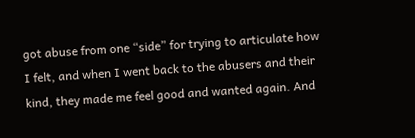got abuse from one “side” for trying to articulate how I felt, and when I went back to the abusers and their kind, they made me feel good and wanted again. And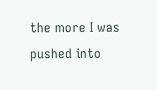the more I was pushed into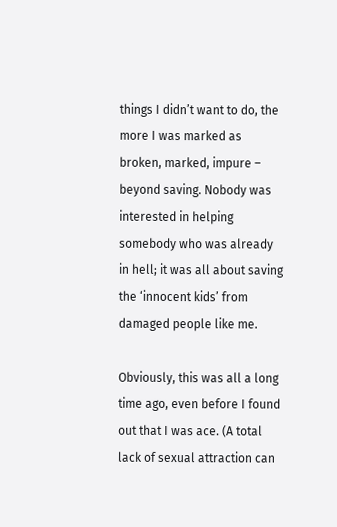things I didn’t want to do, the more I was marked as broken, marked, impure – beyond saving. Nobody was interested in helping somebody who was already in hell; it was all about saving the ‘innocent kids’ from damaged people like me.

Obviously, this was all a long time ago, even before I found out that I was ace. (A total lack of sexual attraction can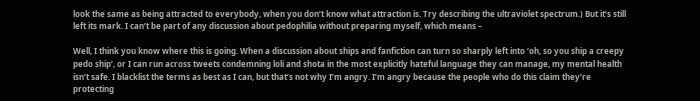look the same as being attracted to everybody, when you don’t know what attraction is. Try describing the ultraviolet spectrum.) But it’s still left its mark. I can’t be part of any discussion about pedophilia without preparing myself, which means –

Well, I think you know where this is going. When a discussion about ships and fanfiction can turn so sharply left into ‘oh, so you ship a creepy pedo ship’, or I can run across tweets condemning loli and shota in the most explicitly hateful language they can manage, my mental health isn’t safe. I blacklist the terms as best as I can, but that’s not why I’m angry. I’m angry because the people who do this claim they’re protecting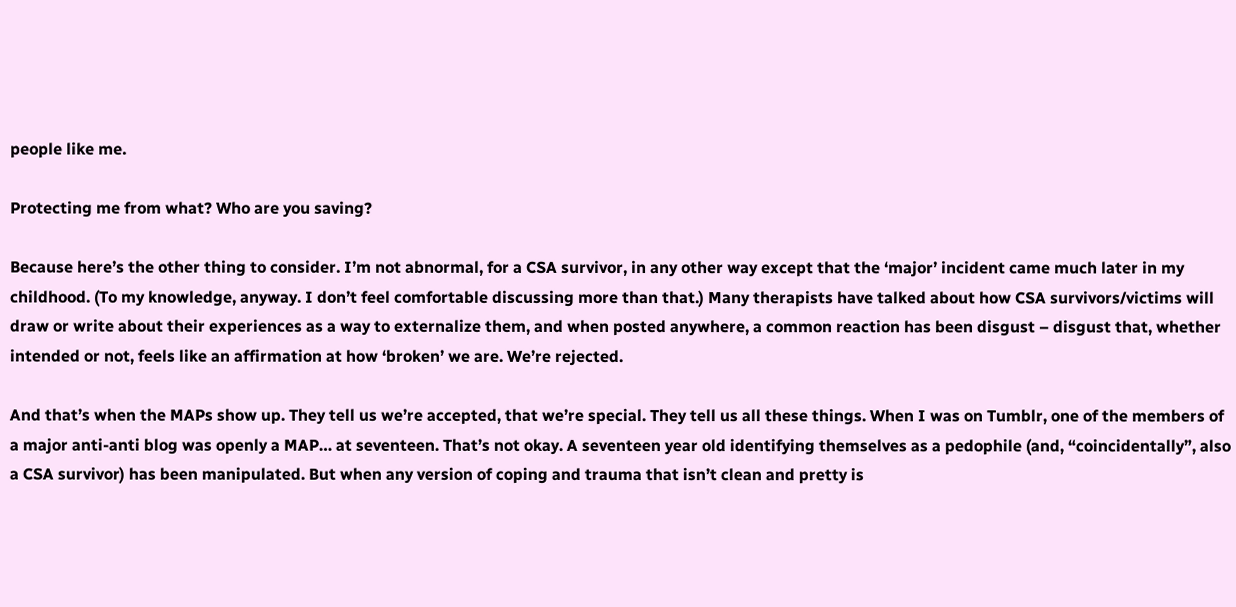people like me.

Protecting me from what? Who are you saving?

Because here’s the other thing to consider. I’m not abnormal, for a CSA survivor, in any other way except that the ‘major’ incident came much later in my childhood. (To my knowledge, anyway. I don’t feel comfortable discussing more than that.) Many therapists have talked about how CSA survivors/victims will draw or write about their experiences as a way to externalize them, and when posted anywhere, a common reaction has been disgust – disgust that, whether intended or not, feels like an affirmation at how ‘broken’ we are. We’re rejected.

And that’s when the MAPs show up. They tell us we’re accepted, that we’re special. They tell us all these things. When I was on Tumblr, one of the members of a major anti-anti blog was openly a MAP… at seventeen. That’s not okay. A seventeen year old identifying themselves as a pedophile (and, “coincidentally”, also a CSA survivor) has been manipulated. But when any version of coping and trauma that isn’t clean and pretty is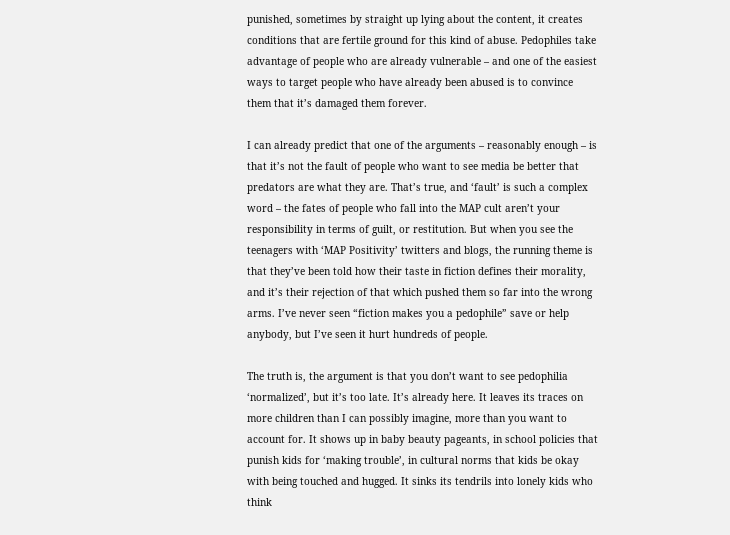punished, sometimes by straight up lying about the content, it creates conditions that are fertile ground for this kind of abuse. Pedophiles take advantage of people who are already vulnerable – and one of the easiest ways to target people who have already been abused is to convince them that it’s damaged them forever.

I can already predict that one of the arguments – reasonably enough – is that it’s not the fault of people who want to see media be better that predators are what they are. That’s true, and ‘fault’ is such a complex word – the fates of people who fall into the MAP cult aren’t your responsibility in terms of guilt, or restitution. But when you see the teenagers with ‘MAP Positivity’ twitters and blogs, the running theme is that they’ve been told how their taste in fiction defines their morality, and it’s their rejection of that which pushed them so far into the wrong arms. I’ve never seen “fiction makes you a pedophile” save or help anybody, but I’ve seen it hurt hundreds of people.

The truth is, the argument is that you don’t want to see pedophilia ‘normalized’, but it’s too late. It’s already here. It leaves its traces on more children than I can possibly imagine, more than you want to account for. It shows up in baby beauty pageants, in school policies that punish kids for ‘making trouble’, in cultural norms that kids be okay with being touched and hugged. It sinks its tendrils into lonely kids who think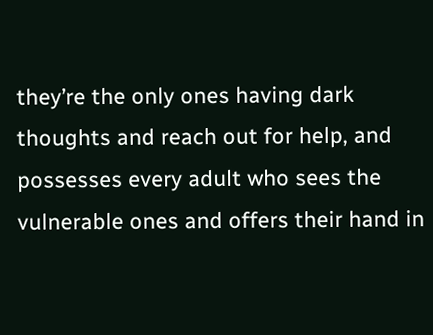they’re the only ones having dark thoughts and reach out for help, and possesses every adult who sees the vulnerable ones and offers their hand in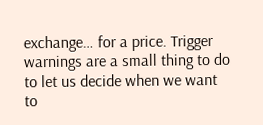exchange… for a price. Trigger warnings are a small thing to do to let us decide when we want to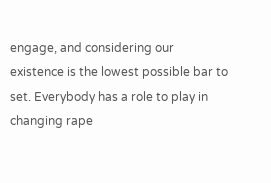engage, and considering our existence is the lowest possible bar to set. Everybody has a role to play in changing rape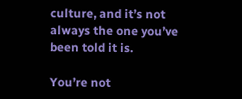culture, and it’s not always the one you’ve been told it is.

You’re not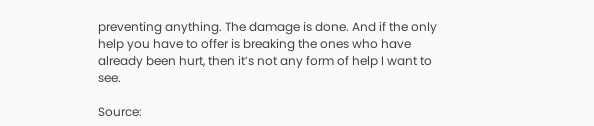preventing anything. The damage is done. And if the only help you have to offer is breaking the ones who have already been hurt, then it’s not any form of help I want to see.

Source: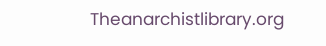Theanarchistlibrary.org